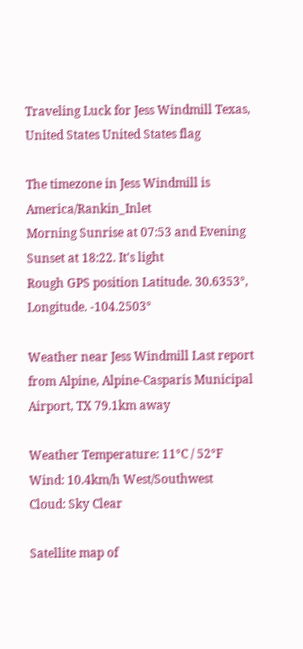Traveling Luck for Jess Windmill Texas, United States United States flag

The timezone in Jess Windmill is America/Rankin_Inlet
Morning Sunrise at 07:53 and Evening Sunset at 18:22. It's light
Rough GPS position Latitude. 30.6353°, Longitude. -104.2503°

Weather near Jess Windmill Last report from Alpine, Alpine-Casparis Municipal Airport, TX 79.1km away

Weather Temperature: 11°C / 52°F
Wind: 10.4km/h West/Southwest
Cloud: Sky Clear

Satellite map of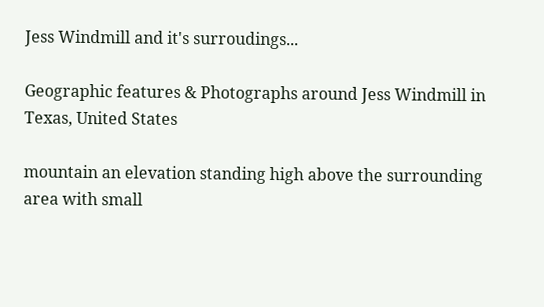Jess Windmill and it's surroudings...

Geographic features & Photographs around Jess Windmill in Texas, United States

mountain an elevation standing high above the surrounding area with small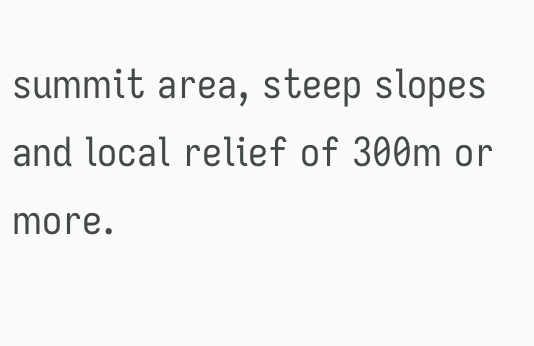summit area, steep slopes and local relief of 300m or more.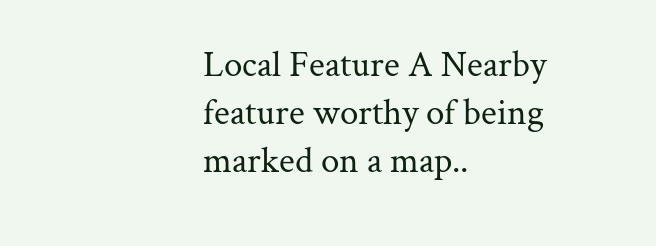Local Feature A Nearby feature worthy of being marked on a map..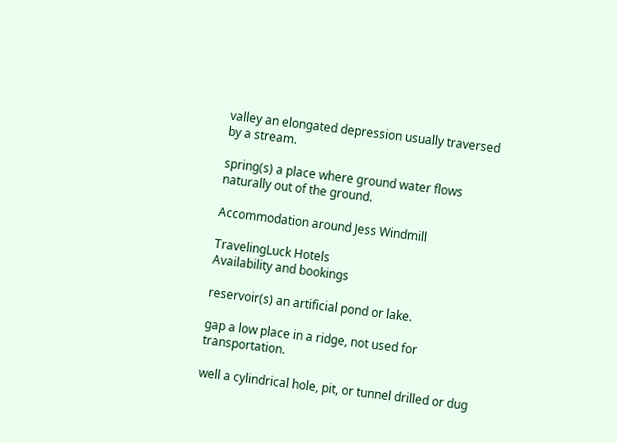valley an elongated depression usually traversed by a stream.

spring(s) a place where ground water flows naturally out of the ground.

Accommodation around Jess Windmill

TravelingLuck Hotels
Availability and bookings

reservoir(s) an artificial pond or lake.

gap a low place in a ridge, not used for transportation.

well a cylindrical hole, pit, or tunnel drilled or dug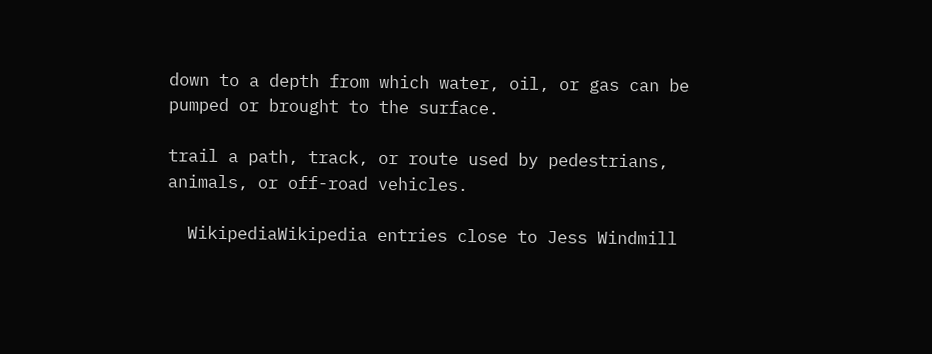down to a depth from which water, oil, or gas can be pumped or brought to the surface.

trail a path, track, or route used by pedestrians, animals, or off-road vehicles.

  WikipediaWikipedia entries close to Jess Windmill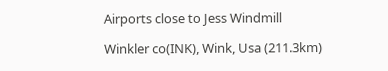Airports close to Jess Windmill

Winkler co(INK), Wink, Usa (211.3km)